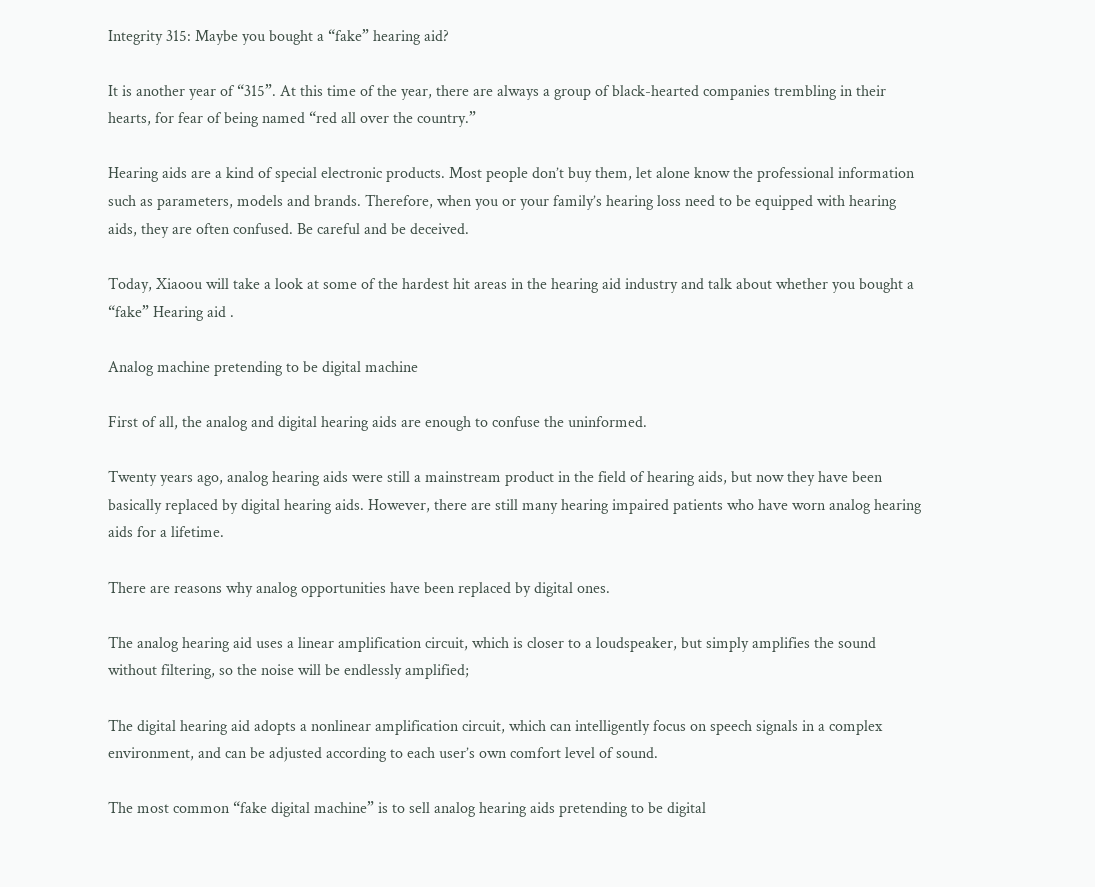Integrity 315: Maybe you bought a “fake” hearing aid?

It is another year of “315”. At this time of the year, there are always a group of black-hearted companies trembling in their hearts, for fear of being named “red all over the country.”

Hearing aids are a kind of special electronic products. Most people don’t buy them, let alone know the professional information such as parameters, models and brands. Therefore, when you or your family’s hearing loss need to be equipped with hearing aids, they are often confused. Be careful and be deceived.

Today, Xiaoou will take a look at some of the hardest hit areas in the hearing aid industry and talk about whether you bought a “fake” Hearing aid .

Analog machine pretending to be digital machine

First of all, the analog and digital hearing aids are enough to confuse the uninformed.

Twenty years ago, analog hearing aids were still a mainstream product in the field of hearing aids, but now they have been basically replaced by digital hearing aids. However, there are still many hearing impaired patients who have worn analog hearing aids for a lifetime.

There are reasons why analog opportunities have been replaced by digital ones.

The analog hearing aid uses a linear amplification circuit, which is closer to a loudspeaker, but simply amplifies the sound without filtering, so the noise will be endlessly amplified;

The digital hearing aid adopts a nonlinear amplification circuit, which can intelligently focus on speech signals in a complex environment, and can be adjusted according to each user’s own comfort level of sound.

The most common “fake digital machine” is to sell analog hearing aids pretending to be digital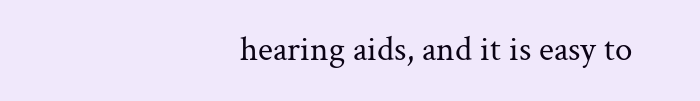hearing aids, and it is easy to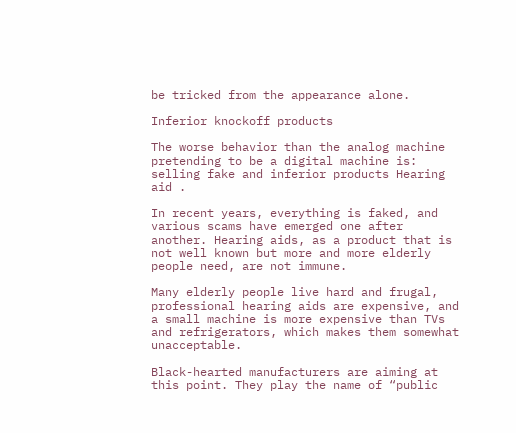be tricked from the appearance alone.

Inferior knockoff products

The worse behavior than the analog machine pretending to be a digital machine is: selling fake and inferior products Hearing aid .

In recent years, everything is faked, and various scams have emerged one after another. Hearing aids, as a product that is not well known but more and more elderly people need, are not immune.

Many elderly people live hard and frugal, professional hearing aids are expensive, and a small machine is more expensive than TVs and refrigerators, which makes them somewhat unacceptable.

Black-hearted manufacturers are aiming at this point. They play the name of “public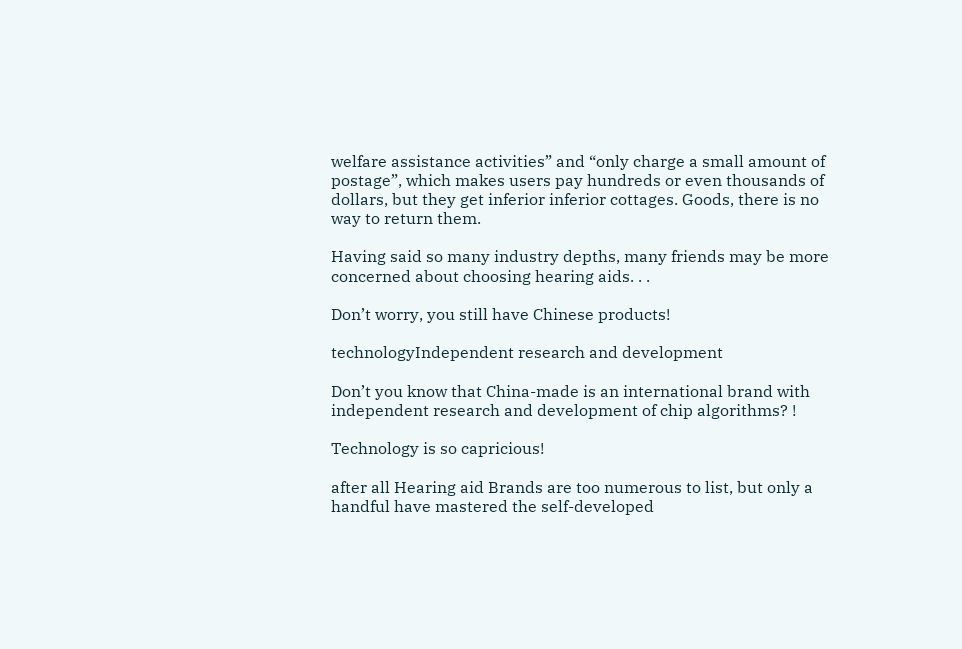welfare assistance activities” and “only charge a small amount of postage”, which makes users pay hundreds or even thousands of dollars, but they get inferior inferior cottages. Goods, there is no way to return them.

Having said so many industry depths, many friends may be more concerned about choosing hearing aids. . .

Don’t worry, you still have Chinese products!

technologyIndependent research and development

Don’t you know that China-made is an international brand with independent research and development of chip algorithms? !

Technology is so capricious!

after all Hearing aid Brands are too numerous to list, but only a handful have mastered the self-developed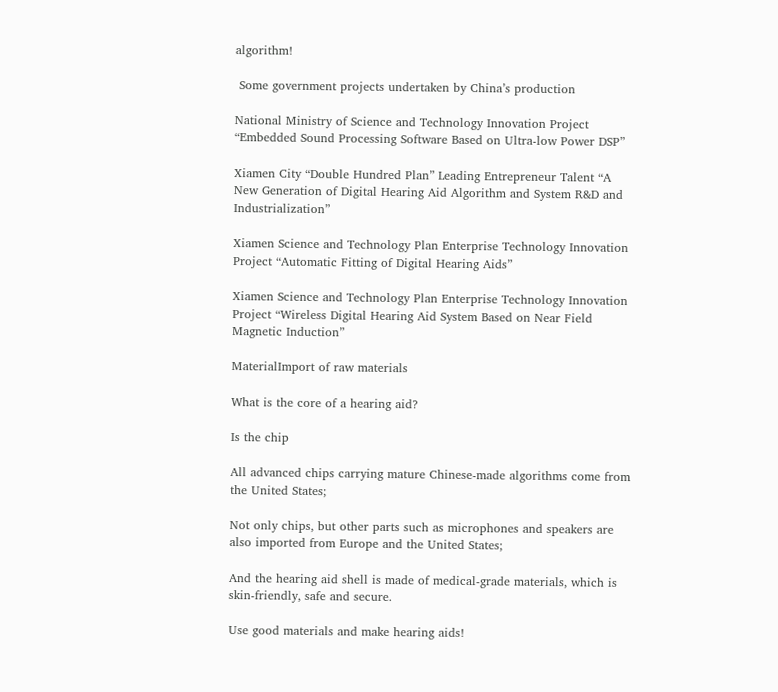algorithm!

 Some government projects undertaken by China’s production

National Ministry of Science and Technology Innovation Project “Embedded Sound Processing Software Based on Ultra-low Power DSP”

Xiamen City “Double Hundred Plan” Leading Entrepreneur Talent “A New Generation of Digital Hearing Aid Algorithm and System R&D and Industrialization”

Xiamen Science and Technology Plan Enterprise Technology Innovation Project “Automatic Fitting of Digital Hearing Aids”

Xiamen Science and Technology Plan Enterprise Technology Innovation Project “Wireless Digital Hearing Aid System Based on Near Field Magnetic Induction”

MaterialImport of raw materials

What is the core of a hearing aid?

Is the chip

All advanced chips carrying mature Chinese-made algorithms come from the United States;

Not only chips, but other parts such as microphones and speakers are also imported from Europe and the United States;

And the hearing aid shell is made of medical-grade materials, which is skin-friendly, safe and secure.

Use good materials and make hearing aids!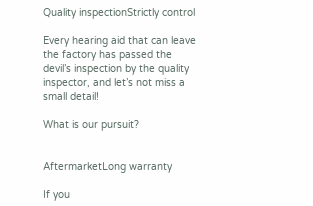Quality inspectionStrictly control

Every hearing aid that can leave the factory has passed the devil’s inspection by the quality inspector, and let’s not miss a small detail!

What is our pursuit?


AftermarketLong warranty

If you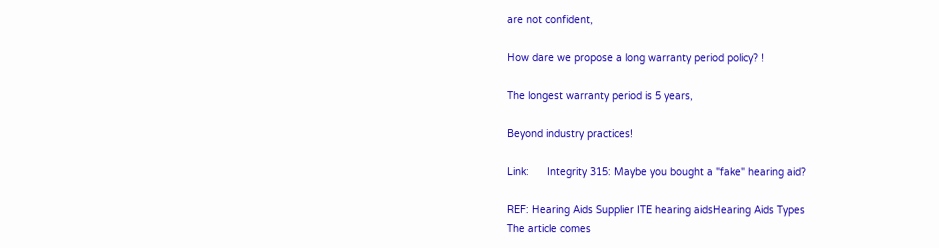are not confident,

How dare we propose a long warranty period policy? !

The longest warranty period is 5 years,

Beyond industry practices!

Link:      Integrity 315: Maybe you bought a "fake" hearing aid?

REF: Hearing Aids Supplier ITE hearing aidsHearing Aids Types
The article comes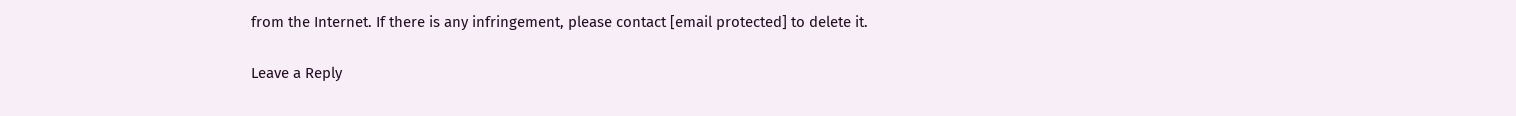from the Internet. If there is any infringement, please contact [email protected] to delete it.

Leave a Reply